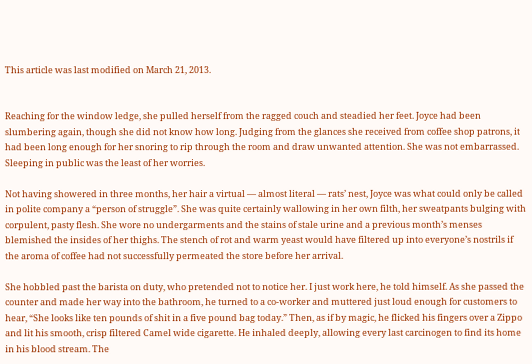This article was last modified on March 21, 2013.


Reaching for the window ledge, she pulled herself from the ragged couch and steadied her feet. Joyce had been slumbering again, though she did not know how long. Judging from the glances she received from coffee shop patrons, it had been long enough for her snoring to rip through the room and draw unwanted attention. She was not embarrassed. Sleeping in public was the least of her worries.

Not having showered in three months, her hair a virtual — almost literal — rats’ nest, Joyce was what could only be called in polite company a “person of struggle”. She was quite certainly wallowing in her own filth, her sweatpants bulging with corpulent, pasty flesh. She wore no undergarments and the stains of stale urine and a previous month’s menses blemished the insides of her thighs. The stench of rot and warm yeast would have filtered up into everyone’s nostrils if the aroma of coffee had not successfully permeated the store before her arrival.

She hobbled past the barista on duty, who pretended not to notice her. I just work here, he told himself. As she passed the counter and made her way into the bathroom, he turned to a co-worker and muttered just loud enough for customers to hear, “She looks like ten pounds of shit in a five pound bag today.” Then, as if by magic, he flicked his fingers over a Zippo and lit his smooth, crisp filtered Camel wide cigarette. He inhaled deeply, allowing every last carcinogen to find its home in his blood stream. The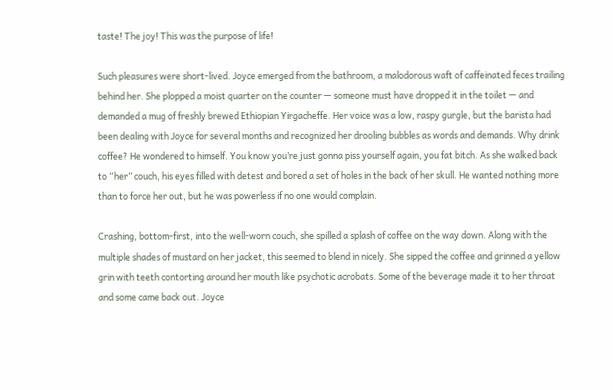taste! The joy! This was the purpose of life!

Such pleasures were short-lived. Joyce emerged from the bathroom, a malodorous waft of caffeinated feces trailing behind her. She plopped a moist quarter on the counter — someone must have dropped it in the toilet — and demanded a mug of freshly brewed Ethiopian Yirgacheffe. Her voice was a low, raspy gurgle, but the barista had been dealing with Joyce for several months and recognized her drooling bubbles as words and demands. Why drink coffee? He wondered to himself. You know you’re just gonna piss yourself again, you fat bitch. As she walked back to “her” couch, his eyes filled with detest and bored a set of holes in the back of her skull. He wanted nothing more than to force her out, but he was powerless if no one would complain.

Crashing, bottom-first, into the well-worn couch, she spilled a splash of coffee on the way down. Along with the multiple shades of mustard on her jacket, this seemed to blend in nicely. She sipped the coffee and grinned a yellow grin with teeth contorting around her mouth like psychotic acrobats. Some of the beverage made it to her throat and some came back out. Joyce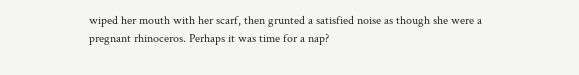wiped her mouth with her scarf, then grunted a satisfied noise as though she were a pregnant rhinoceros. Perhaps it was time for a nap?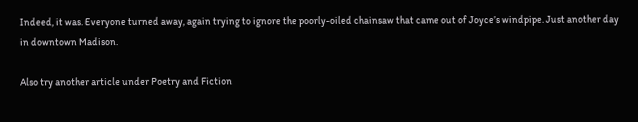Indeed, it was. Everyone turned away, again trying to ignore the poorly-oiled chainsaw that came out of Joyce’s windpipe. Just another day in downtown Madison.

Also try another article under Poetry and Fiction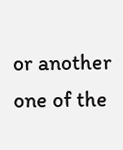or another one of the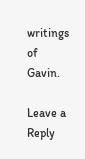writings of Gavin.

Leave a Reply